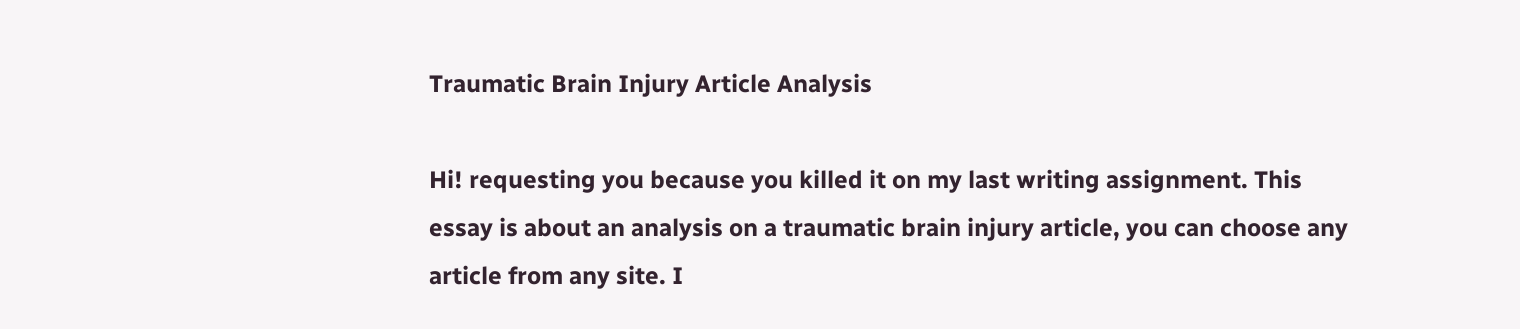Traumatic Brain Injury Article Analysis

Hi! requesting you because you killed it on my last writing assignment. This essay is about an analysis on a traumatic brain injury article, you can choose any article from any site. I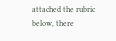attached the rubric below, there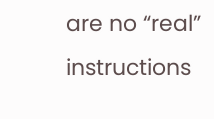are no “real” instructions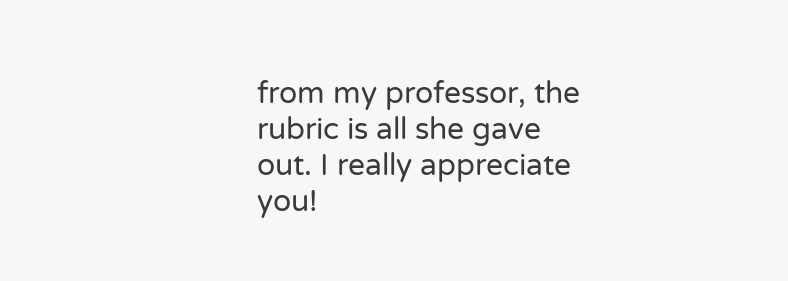from my professor, the rubric is all she gave out. I really appreciate you!